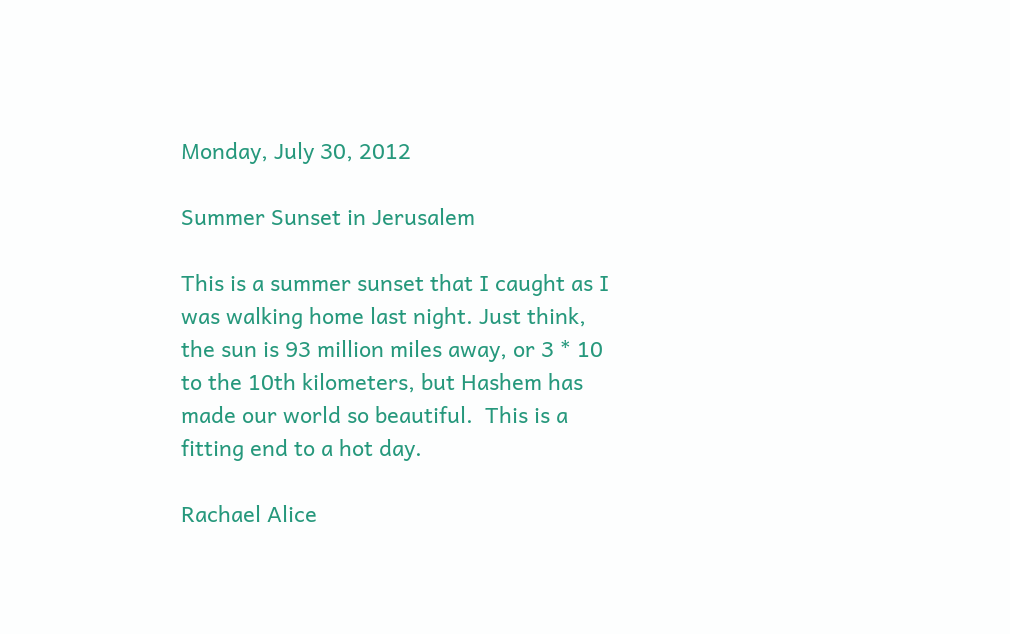Monday, July 30, 2012

Summer Sunset in Jerusalem

This is a summer sunset that I caught as I was walking home last night. Just think, the sun is 93 million miles away, or 3 * 10 to the 10th kilometers, but Hashem has made our world so beautiful.  This is a fitting end to a hot day.

Rachael Alice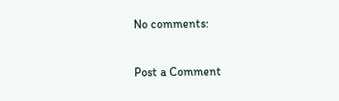No comments:

Post a Comment